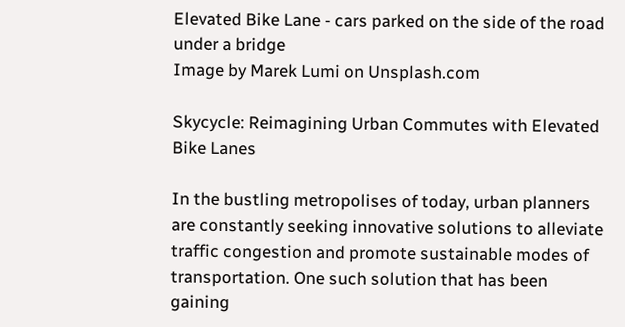Elevated Bike Lane - cars parked on the side of the road under a bridge
Image by Marek Lumi on Unsplash.com

Skycycle: Reimagining Urban Commutes with Elevated Bike Lanes

In the bustling metropolises of today, urban planners are constantly seeking innovative solutions to alleviate traffic congestion and promote sustainable modes of transportation. One such solution that has been gaining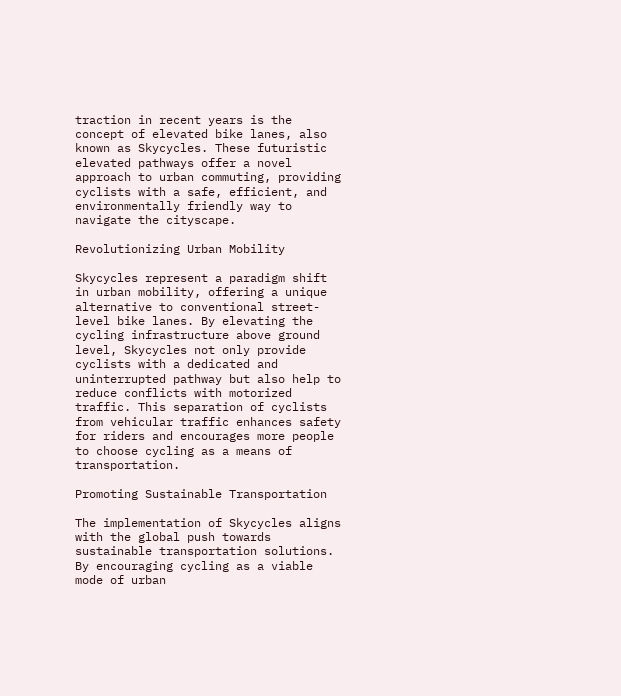traction in recent years is the concept of elevated bike lanes, also known as Skycycles. These futuristic elevated pathways offer a novel approach to urban commuting, providing cyclists with a safe, efficient, and environmentally friendly way to navigate the cityscape.

Revolutionizing Urban Mobility

Skycycles represent a paradigm shift in urban mobility, offering a unique alternative to conventional street-level bike lanes. By elevating the cycling infrastructure above ground level, Skycycles not only provide cyclists with a dedicated and uninterrupted pathway but also help to reduce conflicts with motorized traffic. This separation of cyclists from vehicular traffic enhances safety for riders and encourages more people to choose cycling as a means of transportation.

Promoting Sustainable Transportation

The implementation of Skycycles aligns with the global push towards sustainable transportation solutions. By encouraging cycling as a viable mode of urban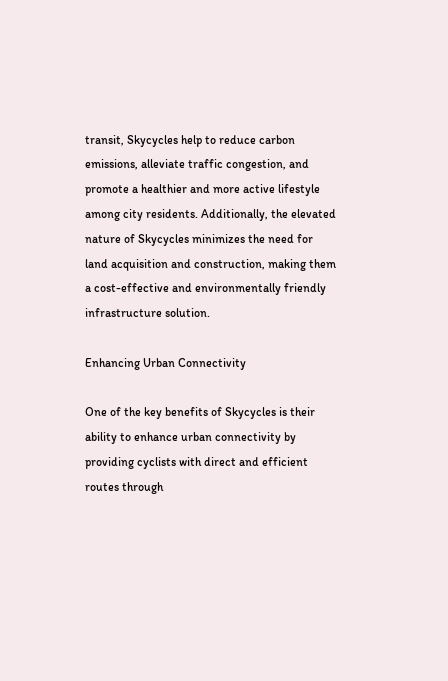transit, Skycycles help to reduce carbon emissions, alleviate traffic congestion, and promote a healthier and more active lifestyle among city residents. Additionally, the elevated nature of Skycycles minimizes the need for land acquisition and construction, making them a cost-effective and environmentally friendly infrastructure solution.

Enhancing Urban Connectivity

One of the key benefits of Skycycles is their ability to enhance urban connectivity by providing cyclists with direct and efficient routes through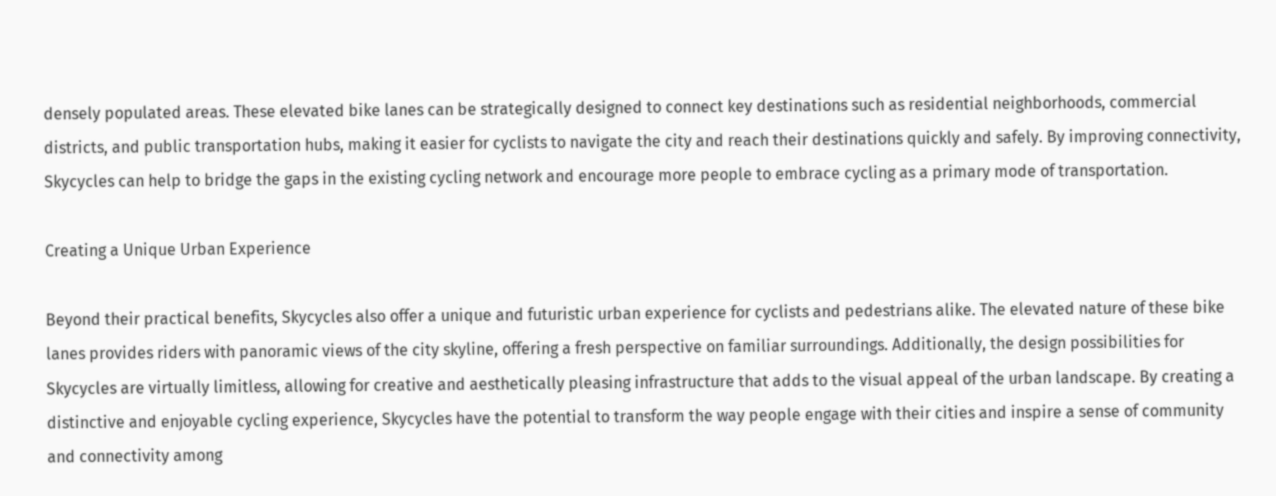densely populated areas. These elevated bike lanes can be strategically designed to connect key destinations such as residential neighborhoods, commercial districts, and public transportation hubs, making it easier for cyclists to navigate the city and reach their destinations quickly and safely. By improving connectivity, Skycycles can help to bridge the gaps in the existing cycling network and encourage more people to embrace cycling as a primary mode of transportation.

Creating a Unique Urban Experience

Beyond their practical benefits, Skycycles also offer a unique and futuristic urban experience for cyclists and pedestrians alike. The elevated nature of these bike lanes provides riders with panoramic views of the city skyline, offering a fresh perspective on familiar surroundings. Additionally, the design possibilities for Skycycles are virtually limitless, allowing for creative and aesthetically pleasing infrastructure that adds to the visual appeal of the urban landscape. By creating a distinctive and enjoyable cycling experience, Skycycles have the potential to transform the way people engage with their cities and inspire a sense of community and connectivity among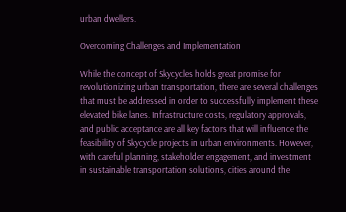urban dwellers.

Overcoming Challenges and Implementation

While the concept of Skycycles holds great promise for revolutionizing urban transportation, there are several challenges that must be addressed in order to successfully implement these elevated bike lanes. Infrastructure costs, regulatory approvals, and public acceptance are all key factors that will influence the feasibility of Skycycle projects in urban environments. However, with careful planning, stakeholder engagement, and investment in sustainable transportation solutions, cities around the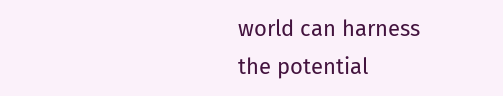world can harness the potential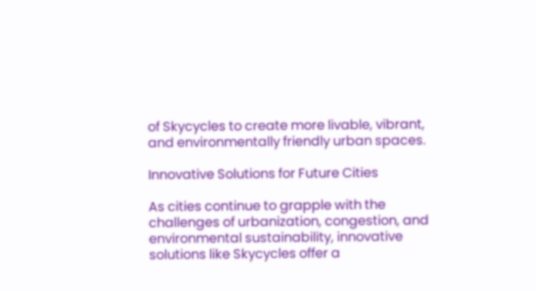of Skycycles to create more livable, vibrant, and environmentally friendly urban spaces.

Innovative Solutions for Future Cities

As cities continue to grapple with the challenges of urbanization, congestion, and environmental sustainability, innovative solutions like Skycycles offer a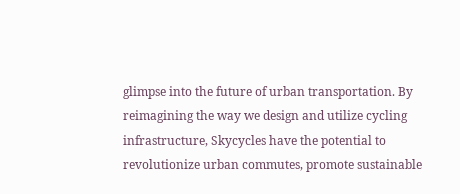glimpse into the future of urban transportation. By reimagining the way we design and utilize cycling infrastructure, Skycycles have the potential to revolutionize urban commutes, promote sustainable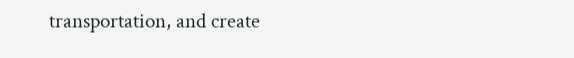transportation, and create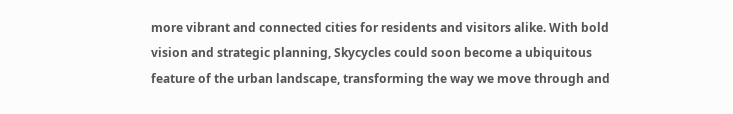more vibrant and connected cities for residents and visitors alike. With bold vision and strategic planning, Skycycles could soon become a ubiquitous feature of the urban landscape, transforming the way we move through and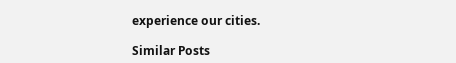experience our cities.

Similar Posts